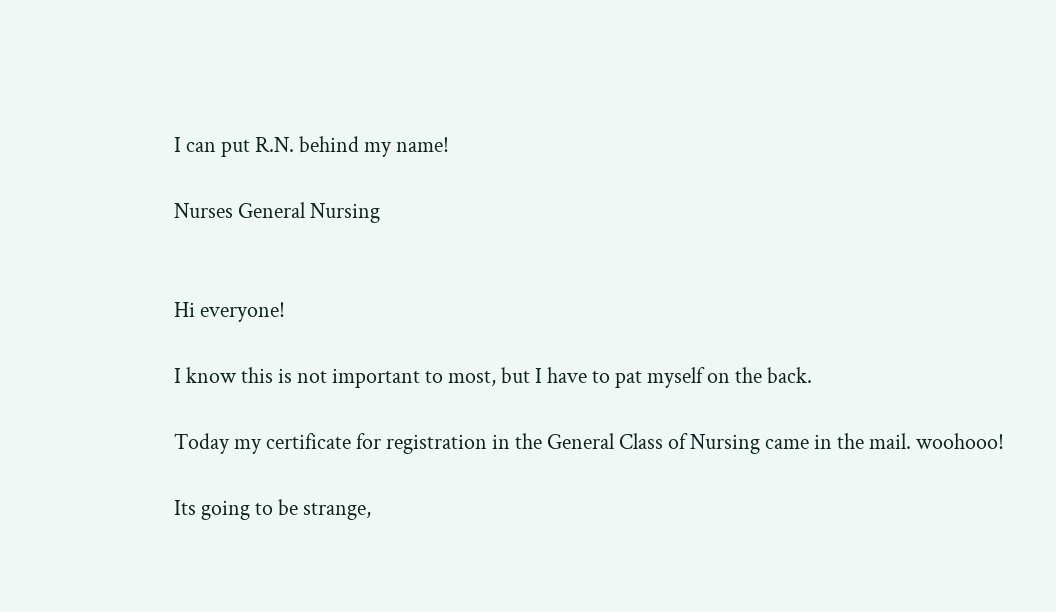I can put R.N. behind my name!

Nurses General Nursing


Hi everyone!

I know this is not important to most, but I have to pat myself on the back.

Today my certificate for registration in the General Class of Nursing came in the mail. woohooo!

Its going to be strange,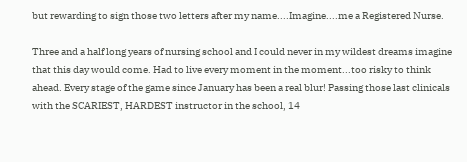but rewarding to sign those two letters after my name....Imagine....me a Registered Nurse.

Three and a half long years of nursing school and I could never in my wildest dreams imagine that this day would come. Had to live every moment in the moment...too risky to think ahead. Every stage of the game since January has been a real blur! Passing those last clinicals with the SCARIEST, HARDEST instructor in the school, 14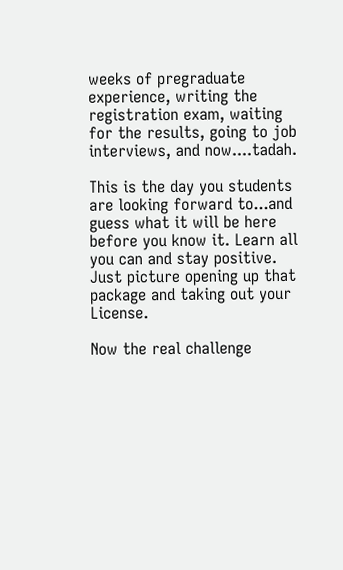weeks of pregraduate experience, writing the registration exam, waiting for the results, going to job interviews, and now....tadah.

This is the day you students are looking forward to...and guess what it will be here before you know it. Learn all you can and stay positive. Just picture opening up that package and taking out your License.

Now the real challenge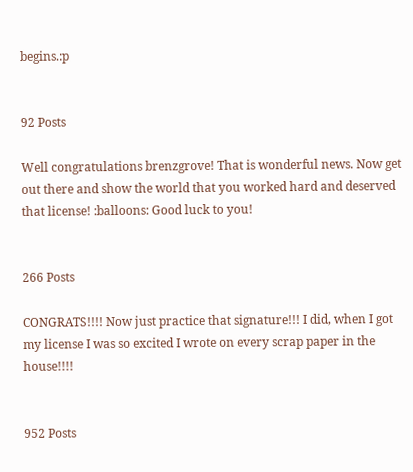begins.:p


92 Posts

Well congratulations brenzgrove! That is wonderful news. Now get out there and show the world that you worked hard and deserved that license! :balloons: Good luck to you!


266 Posts

CONGRATS!!!! Now just practice that signature!!! I did, when I got my license I was so excited I wrote on every scrap paper in the house!!!!


952 Posts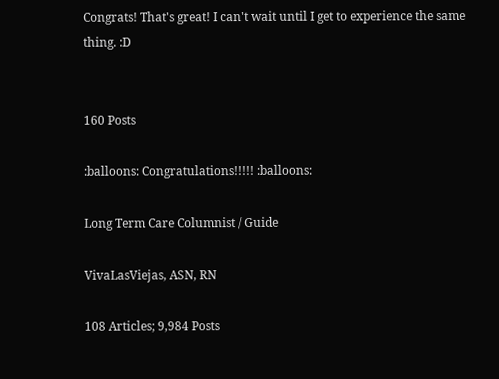Congrats! That's great! I can't wait until I get to experience the same thing. :D


160 Posts

:balloons: Congratulations!!!!! :balloons:

Long Term Care Columnist / Guide

VivaLasViejas, ASN, RN

108 Articles; 9,984 Posts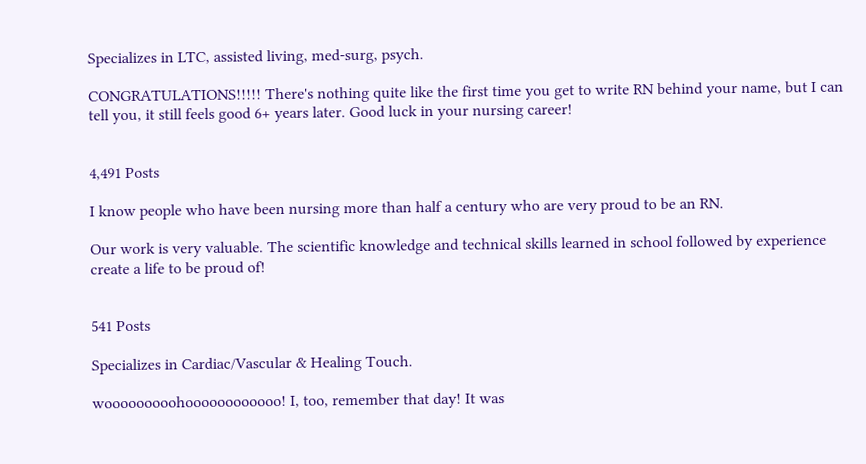Specializes in LTC, assisted living, med-surg, psych.

CONGRATULATIONS!!!!! There's nothing quite like the first time you get to write RN behind your name, but I can tell you, it still feels good 6+ years later. Good luck in your nursing career!


4,491 Posts

I know people who have been nursing more than half a century who are very proud to be an RN.

Our work is very valuable. The scientific knowledge and technical skills learned in school followed by experience create a life to be proud of!


541 Posts

Specializes in Cardiac/Vascular & Healing Touch.

wooooooooohoooooooooooo! I, too, remember that day! It was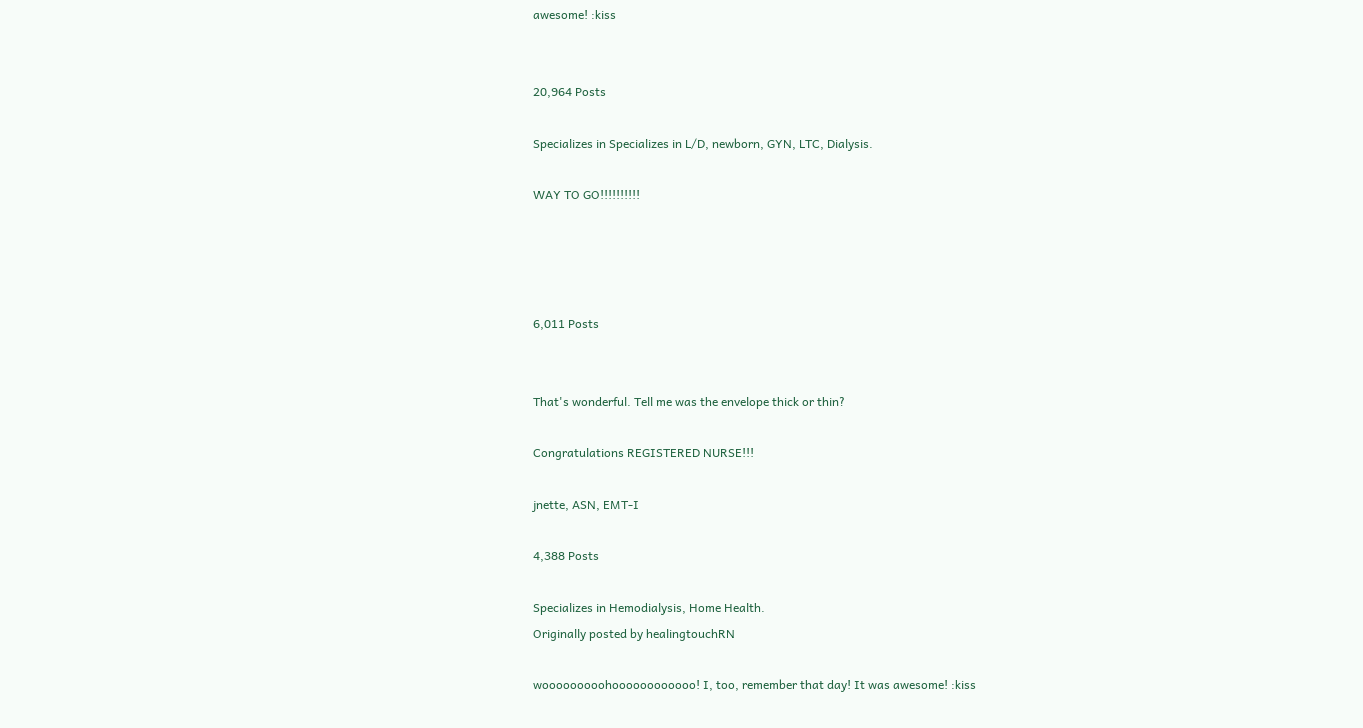awesome! :kiss


20,964 Posts

Specializes in Specializes in L/D, newborn, GYN, LTC, Dialysis.

WAY TO GO!!!!!!!!!!




6,011 Posts


That's wonderful. Tell me was the envelope thick or thin?

Congratulations REGISTERED NURSE!!!

jnette, ASN, EMT-I

4,388 Posts

Specializes in Hemodialysis, Home Health.
Originally posted by healingtouchRN

wooooooooohoooooooooooo! I, too, remember that day! It was awesome! :kiss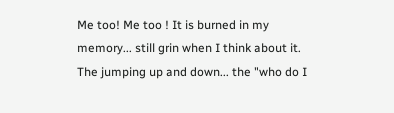Me too! Me too ! It is burned in my memory... still grin when I think about it. The jumping up and down... the "who do I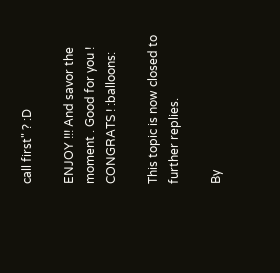call first" ? :D

ENJOY !!! And savor the moment . Good for you ! CONGRATS ! :balloons:

This topic is now closed to further replies.

By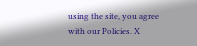using the site, you agree with our Policies. X